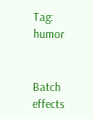Tag: humor


Batch effects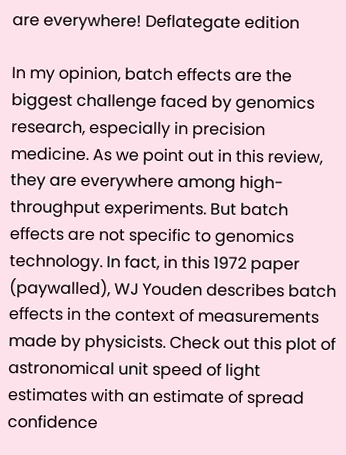are everywhere! Deflategate edition

In my opinion, batch effects are the biggest challenge faced by genomics research, especially in precision medicine. As we point out in this review, they are everywhere among high-throughput experiments. But batch effects are not specific to genomics technology. In fact, in this 1972 paper (paywalled), WJ Youden describes batch effects in the context of measurements made by physicists. Check out this plot of astronomical unit speed of light estimates with an estimate of spread confidence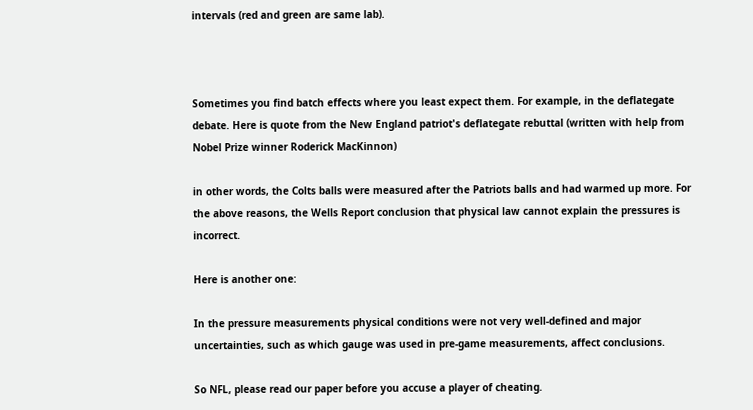intervals (red and green are same lab).



Sometimes you find batch effects where you least expect them. For example, in the deflategate debate. Here is quote from the New England patriot's deflategate rebuttal (written with help from Nobel Prize winner Roderick MacKinnon)

in other words, the Colts balls were measured after the Patriots balls and had warmed up more. For the above reasons, the Wells Report conclusion that physical law cannot explain the pressures is incorrect.

Here is another one:

In the pressure measurements physical conditions were not very well-defined and major uncertainties, such as which gauge was used in pre-game measurements, affect conclusions.

So NFL, please read our paper before you accuse a player of cheating.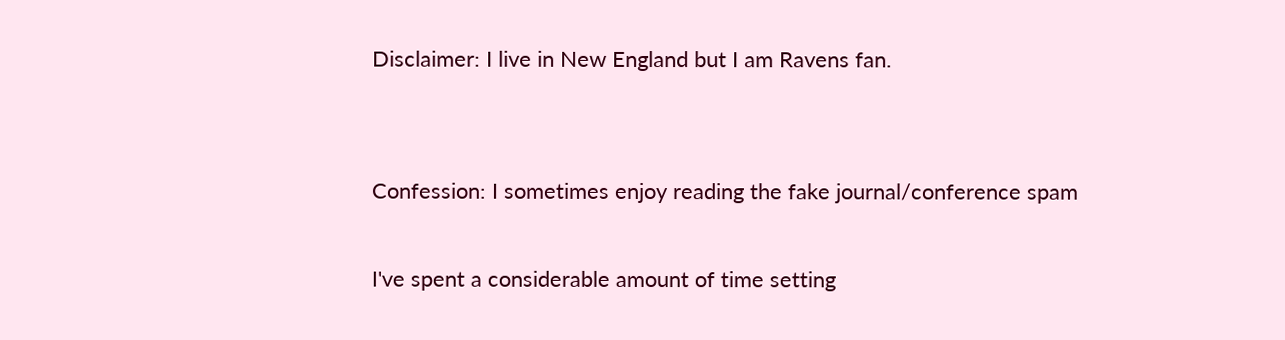Disclaimer: I live in New England but I am Ravens fan.


Confession: I sometimes enjoy reading the fake journal/conference spam

I've spent a considerable amount of time setting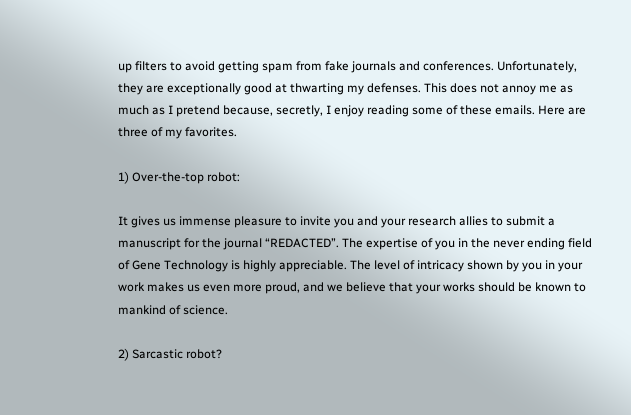up filters to avoid getting spam from fake journals and conferences. Unfortunately, they are exceptionally good at thwarting my defenses. This does not annoy me as much as I pretend because, secretly, I enjoy reading some of these emails. Here are three of my favorites.

1) Over-the-top robot:

It gives us immense pleasure to invite you and your research allies to submit a manuscript for the journal “REDACTED”. The expertise of you in the never ending field of Gene Technology is highly appreciable. The level of intricacy shown by you in your work makes us even more proud, and we believe that your works should be known to mankind of science.

2) Sarcastic robot?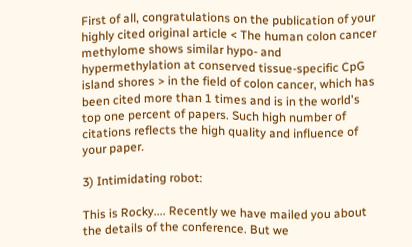First of all, congratulations on the publication of your highly cited original article < The human colon cancer methylome shows similar hypo- and hypermethylation at conserved tissue-specific CpG island shores > in the field of colon cancer, which has been cited more than 1 times and is in the world's top one percent of papers. Such high number of citations reflects the high quality and influence of your paper.

3) Intimidating robot:

This is Rocky.... Recently we have mailed you about the details of the conference. But we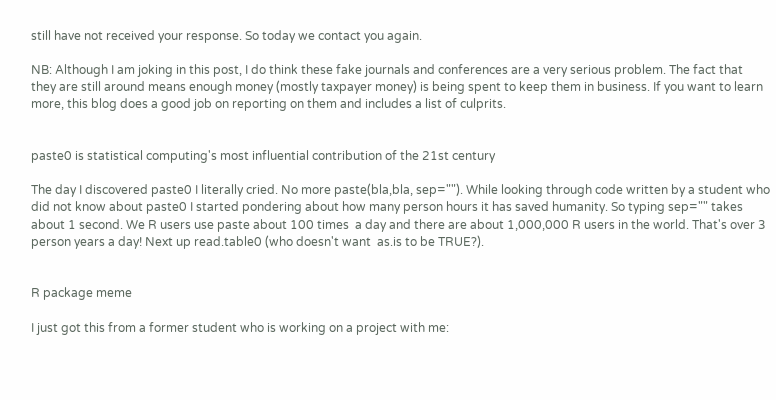still have not received your response. So today we contact you again.

NB: Although I am joking in this post, I do think these fake journals and conferences are a very serious problem. The fact that they are still around means enough money (mostly taxpayer money) is being spent to keep them in business. If you want to learn more, this blog does a good job on reporting on them and includes a list of culprits.


paste0 is statistical computing's most influential contribution of the 21st century

The day I discovered paste0 I literally cried. No more paste(bla,bla, sep=""). While looking through code written by a student who did not know about paste0 I started pondering about how many person hours it has saved humanity. So typing sep="" takes about 1 second. We R users use paste about 100 times  a day and there are about 1,000,000 R users in the world. That's over 3 person years a day! Next up read.table0 (who doesn't want  as.is to be TRUE?).


R package meme

I just got this from a former student who is working on a project with me: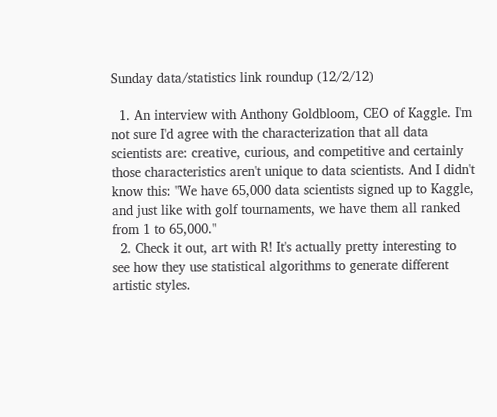Sunday data/statistics link roundup (12/2/12)

  1. An interview with Anthony Goldbloom, CEO of Kaggle. I'm not sure I'd agree with the characterization that all data scientists are: creative, curious, and competitive and certainly those characteristics aren't unique to data scientists. And I didn't know this: "We have 65,000 data scientists signed up to Kaggle, and just like with golf tournaments, we have them all ranked from 1 to 65,000."
  2. Check it out, art with R! It's actually pretty interesting to see how they use statistical algorithms to generate different artistic styles.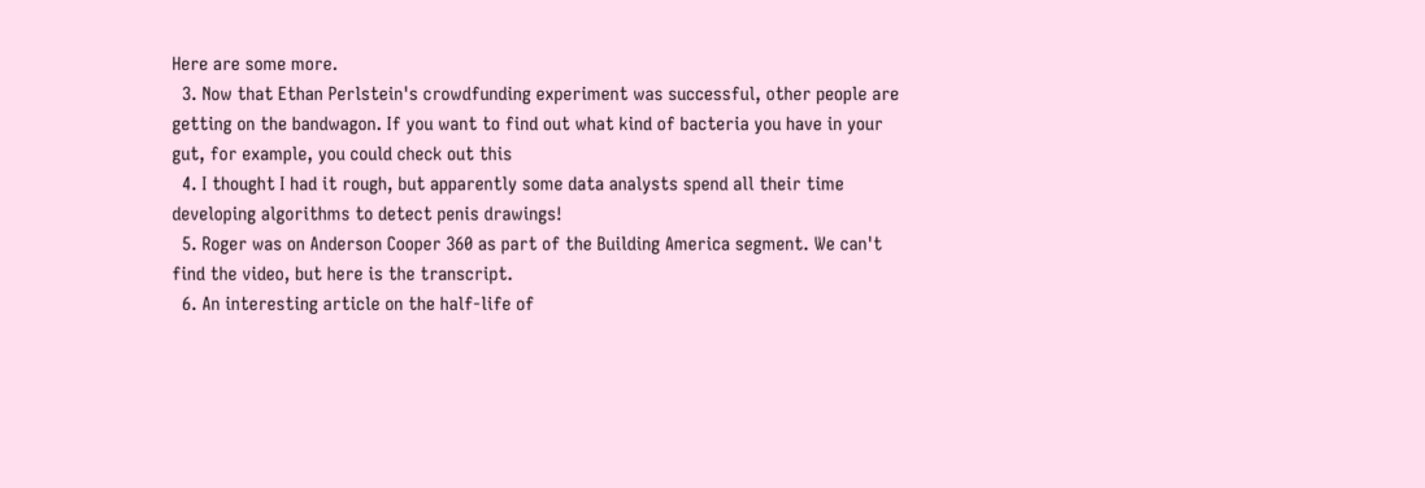Here are some more.
  3. Now that Ethan Perlstein's crowdfunding experiment was successful, other people are getting on the bandwagon. If you want to find out what kind of bacteria you have in your gut, for example, you could check out this
  4. I thought I had it rough, but apparently some data analysts spend all their time developing algorithms to detect penis drawings!
  5. Roger was on Anderson Cooper 360 as part of the Building America segment. We can't find the video, but here is the transcript.
  6. An interesting article on the half-life of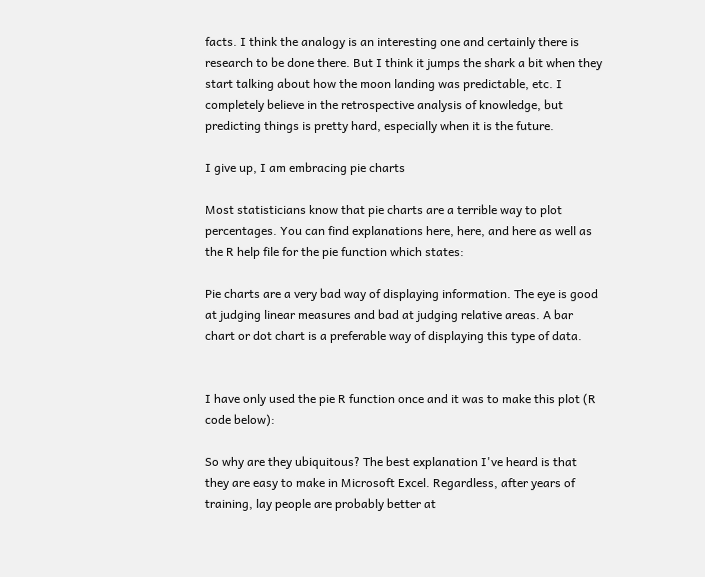facts. I think the analogy is an interesting one and certainly there is research to be done there. But I think it jumps the shark a bit when they start talking about how the moon landing was predictable, etc. I completely believe in the retrospective analysis of knowledge, but predicting things is pretty hard, especially when it is the future.

I give up, I am embracing pie charts

Most statisticians know that pie charts are a terrible way to plot percentages. You can find explanations here, here, and here as well as the R help file for the pie function which states:

Pie charts are a very bad way of displaying information. The eye is good at judging linear measures and bad at judging relative areas. A bar chart or dot chart is a preferable way of displaying this type of data.


I have only used the pie R function once and it was to make this plot (R code below):

So why are they ubiquitous? The best explanation I've heard is that they are easy to make in Microsoft Excel. Regardless, after years of training, lay people are probably better at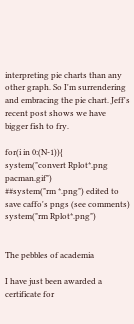interpreting pie charts than any other graph. So I'm surrendering and embracing the pie chart. Jeff's recent post shows we have bigger fish to fry.

for(i in 0:(N-1)){
system("convert Rplot*.png pacman.gif")
##system("rm *.png") edited to save caffo's pngs (see comments)
system("rm Rplot*.png")


The pebbles of academia

I have just been awarded a certificate for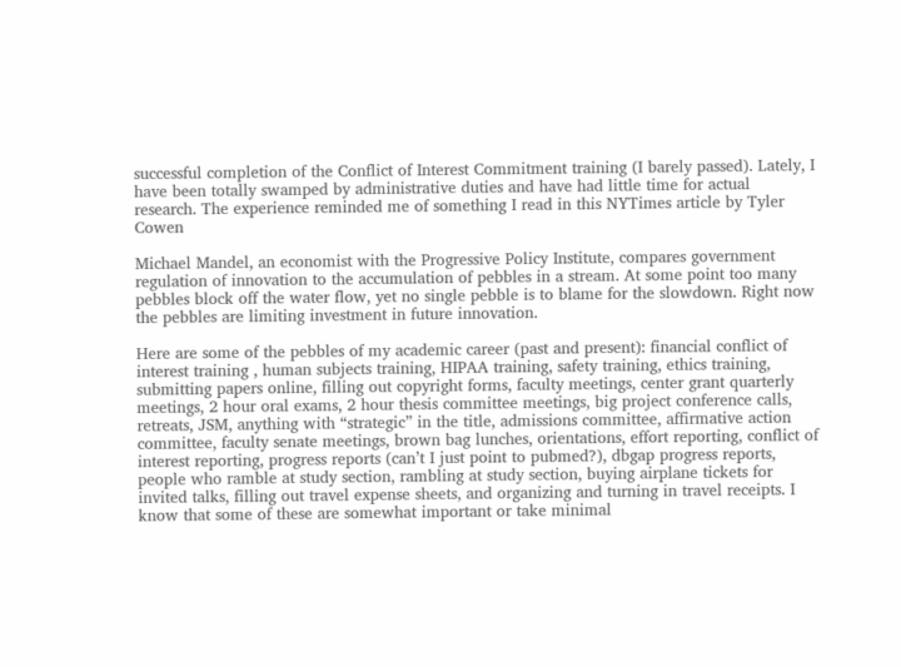successful completion of the Conflict of Interest Commitment training (I barely passed). Lately, I have been totally swamped by administrative duties and have had little time for actual research. The experience reminded me of something I read in this NYTimes article by Tyler Cowen

Michael Mandel, an economist with the Progressive Policy Institute, compares government regulation of innovation to the accumulation of pebbles in a stream. At some point too many pebbles block off the water flow, yet no single pebble is to blame for the slowdown. Right now the pebbles are limiting investment in future innovation.

Here are some of the pebbles of my academic career (past and present): financial conflict of interest training , human subjects training, HIPAA training, safety training, ethics training, submitting papers online, filling out copyright forms, faculty meetings, center grant quarterly meetings, 2 hour oral exams, 2 hour thesis committee meetings, big project conference calls, retreats, JSM, anything with “strategic” in the title, admissions committee, affirmative action committee, faculty senate meetings, brown bag lunches, orientations, effort reporting, conflict of interest reporting, progress reports (can’t I just point to pubmed?), dbgap progress reports, people who ramble at study section, rambling at study section, buying airplane tickets for invited talks, filling out travel expense sheets, and organizing and turning in travel receipts. I know that some of these are somewhat important or take minimal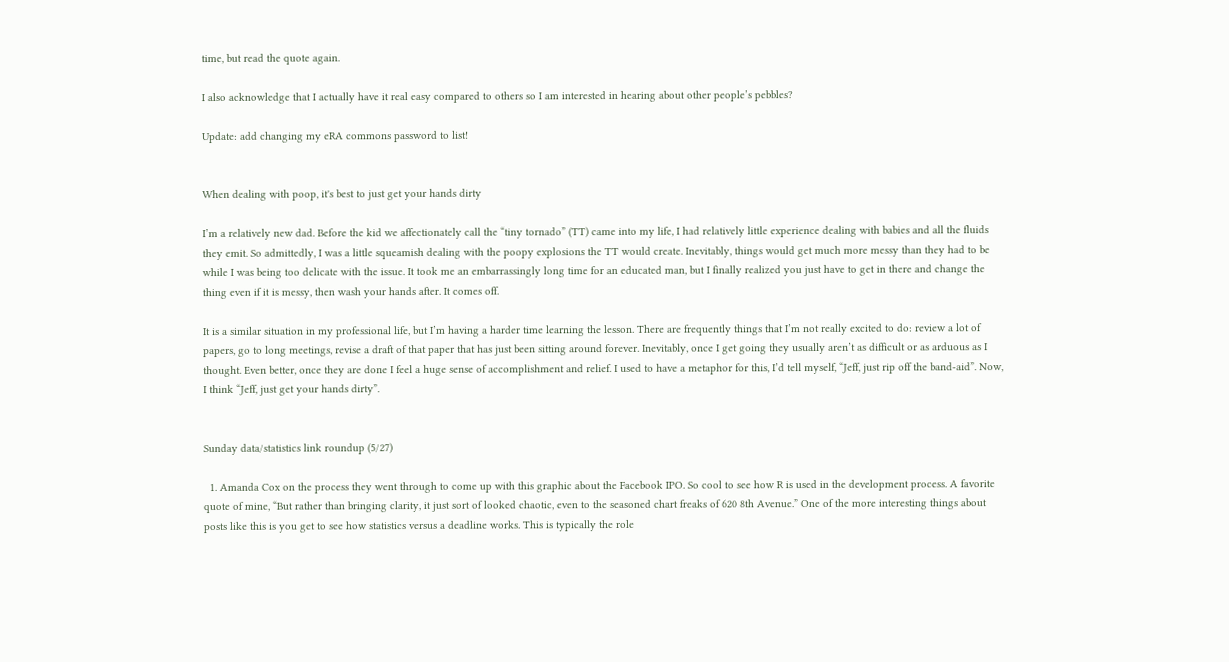time, but read the quote again.

I also acknowledge that I actually have it real easy compared to others so I am interested in hearing about other people’s pebbles?

Update: add changing my eRA commons password to list!


When dealing with poop, it's best to just get your hands dirty

I’m a relatively new dad. Before the kid we affectionately call the “tiny tornado” (TT) came into my life, I had relatively little experience dealing with babies and all the fluids they emit. So admittedly, I was a little squeamish dealing with the poopy explosions the TT would create. Inevitably, things would get much more messy than they had to be while I was being too delicate with the issue. It took me an embarrassingly long time for an educated man, but I finally realized you just have to get in there and change the thing even if it is messy, then wash your hands after. It comes off.

It is a similar situation in my professional life, but I’m having a harder time learning the lesson. There are frequently things that I’m not really excited to do: review a lot of papers, go to long meetings, revise a draft of that paper that has just been sitting around forever. Inevitably, once I get going they usually aren’t as difficult or as arduous as I thought. Even better, once they are done I feel a huge sense of accomplishment and relief. I used to have a metaphor for this, I’d tell myself, “Jeff, just rip off the band-aid”. Now, I think “Jeff, just get your hands dirty”.


Sunday data/statistics link roundup (5/27)

  1. Amanda Cox on the process they went through to come up with this graphic about the Facebook IPO. So cool to see how R is used in the development process. A favorite quote of mine, “But rather than bringing clarity, it just sort of looked chaotic, even to the seasoned chart freaks of 620 8th Avenue.” One of the more interesting things about posts like this is you get to see how statistics versus a deadline works. This is typically the role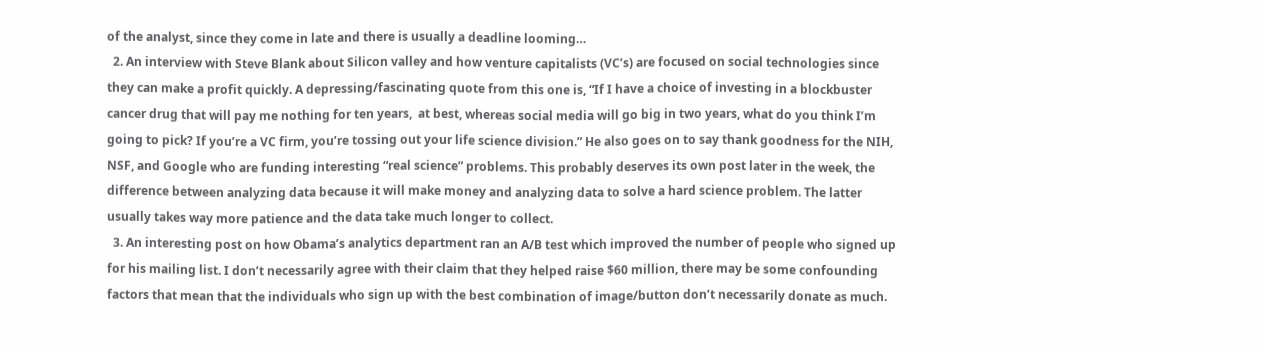of the analyst, since they come in late and there is usually a deadline looming…
  2. An interview with Steve Blank about Silicon valley and how venture capitalists (VC’s) are focused on social technologies since they can make a profit quickly. A depressing/fascinating quote from this one is, “If I have a choice of investing in a blockbuster cancer drug that will pay me nothing for ten years,  at best, whereas social media will go big in two years, what do you think I’m going to pick? If you’re a VC firm, you’re tossing out your life science division.” He also goes on to say thank goodness for the NIH, NSF, and Google who are funding interesting “real science” problems. This probably deserves its own post later in the week, the difference between analyzing data because it will make money and analyzing data to solve a hard science problem. The latter usually takes way more patience and the data take much longer to collect.
  3. An interesting post on how Obama’s analytics department ran an A/B test which improved the number of people who signed up for his mailing list. I don’t necessarily agree with their claim that they helped raise $60 million, there may be some confounding factors that mean that the individuals who sign up with the best combination of image/button don’t necessarily donate as much.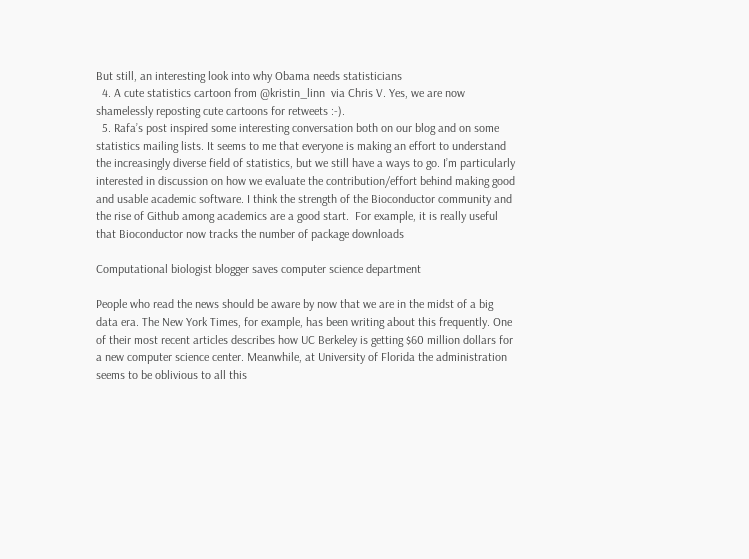But still, an interesting look into why Obama needs statisticians
  4. A cute statistics cartoon from @kristin_linn  via Chris V. Yes, we are now shamelessly reposting cute cartoons for retweets :-).
  5. Rafa’s post inspired some interesting conversation both on our blog and on some statistics mailing lists. It seems to me that everyone is making an effort to understand the increasingly diverse field of statistics, but we still have a ways to go. I’m particularly interested in discussion on how we evaluate the contribution/effort behind making good and usable academic software. I think the strength of the Bioconductor community and the rise of Github among academics are a good start.  For example, it is really useful that Bioconductor now tracks the number of package downloads

Computational biologist blogger saves computer science department

People who read the news should be aware by now that we are in the midst of a big data era. The New York Times, for example, has been writing about this frequently. One of their most recent articles describes how UC Berkeley is getting $60 million dollars for a new computer science center. Meanwhile, at University of Florida the administration seems to be oblivious to all this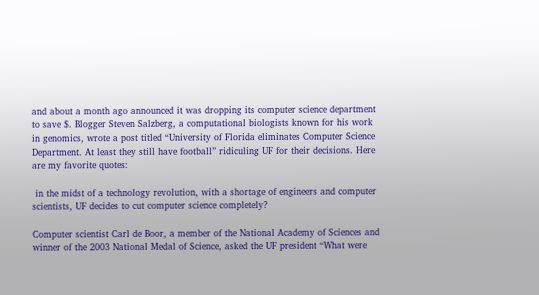and about a month ago announced it was dropping its computer science department to save $. Blogger Steven Salzberg, a computational biologists known for his work in genomics, wrote a post titled “University of Florida eliminates Computer Science Department. At least they still have football” ridiculing UF for their decisions. Here are my favorite quotes:

 in the midst of a technology revolution, with a shortage of engineers and computer scientists, UF decides to cut computer science completely?

Computer scientist Carl de Boor, a member of the National Academy of Sciences and winner of the 2003 National Medal of Science, asked the UF president “What were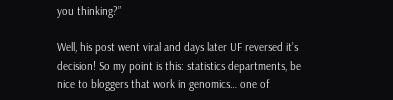you thinking?”

Well, his post went viral and days later UF reversed it’s decision! So my point is this: statistics departments, be nice to bloggers that work in genomics… one of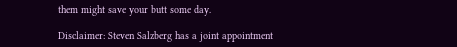them might save your butt some day.

Disclaimer: Steven Salzberg has a joint appointment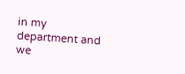in my department and we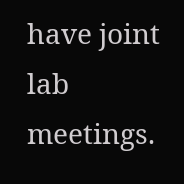have joint lab meetings.